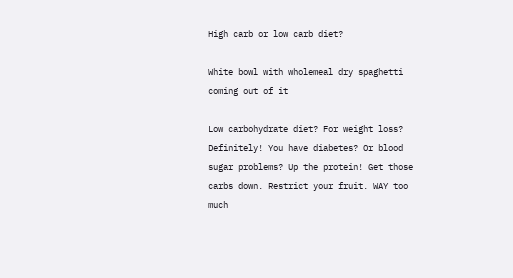High carb or low carb diet?

White bowl with wholemeal dry spaghetti coming out of it

Low carbohydrate diet? For weight loss? Definitely! You have diabetes? Or blood sugar problems? Up the protein! Get those carbs down. Restrict your fruit. WAY too much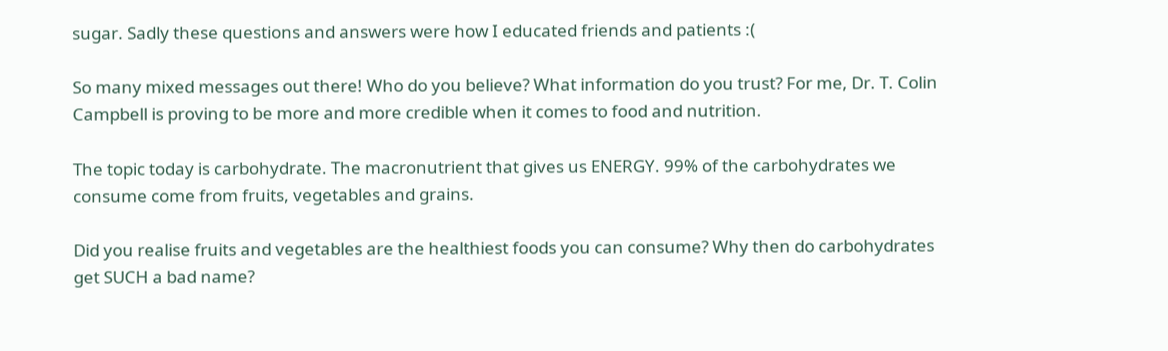sugar. Sadly these questions and answers were how I educated friends and patients :(

So many mixed messages out there! Who do you believe? What information do you trust? For me, Dr. T. Colin Campbell is proving to be more and more credible when it comes to food and nutrition.

The topic today is carbohydrate. The macronutrient that gives us ENERGY. 99% of the carbohydrates we consume come from fruits, vegetables and grains.

Did you realise fruits and vegetables are the healthiest foods you can consume? Why then do carbohydrates get SUCH a bad name?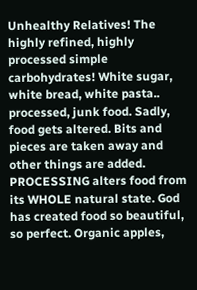Unhealthy Relatives! The highly refined, highly processed simple carbohydrates! White sugar, white bread, white pasta.. processed, junk food. Sadly, food gets altered. Bits and pieces are taken away and other things are added. PROCESSING alters food from its WHOLE natural state. God has created food so beautiful, so perfect. Organic apples,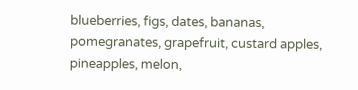blueberries, figs, dates, bananas, pomegranates, grapefruit, custard apples, pineapples, melon,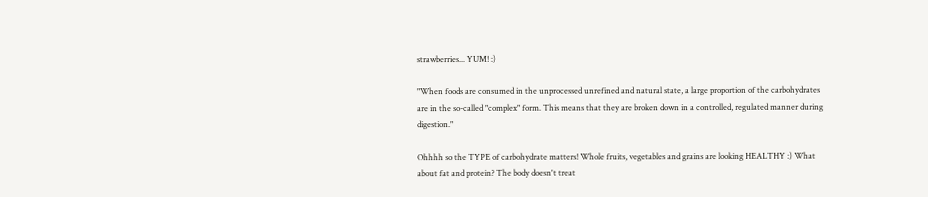strawberries... YUM! :)

"When foods are consumed in the unprocessed unrefined and natural state, a large proportion of the carbohydrates are in the so-called "complex" form. This means that they are broken down in a controlled, regulated manner during digestion."

Ohhhh so the TYPE of carbohydrate matters! Whole fruits, vegetables and grains are looking HEALTHY :) What about fat and protein? The body doesn't treat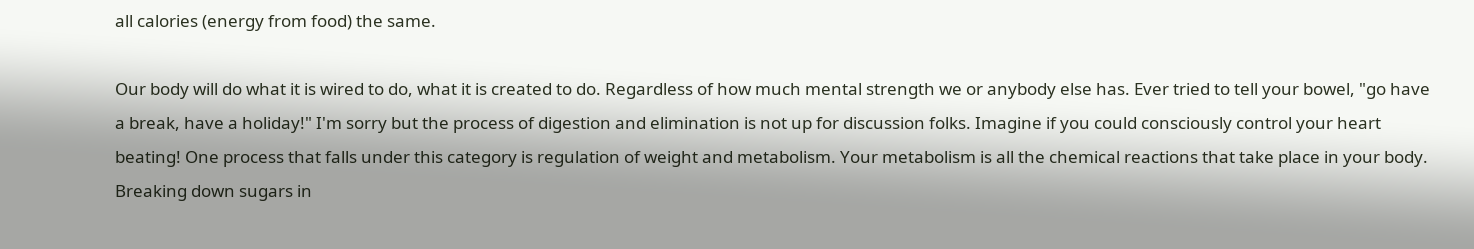all calories (energy from food) the same.

Our body will do what it is wired to do, what it is created to do. Regardless of how much mental strength we or anybody else has. Ever tried to tell your bowel, "go have a break, have a holiday!" I'm sorry but the process of digestion and elimination is not up for discussion folks. Imagine if you could consciously control your heart beating! One process that falls under this category is regulation of weight and metabolism. Your metabolism is all the chemical reactions that take place in your body. Breaking down sugars in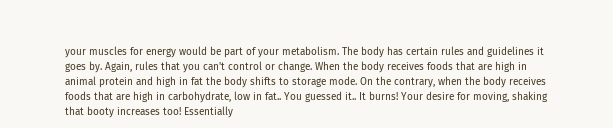your muscles for energy would be part of your metabolism. The body has certain rules and guidelines it goes by. Again, rules that you can't control or change. When the body receives foods that are high in animal protein and high in fat the body shifts to storage mode. On the contrary, when the body receives foods that are high in carbohydrate, low in fat.. You guessed it.. It burns! Your desire for moving, shaking that booty increases too! Essentially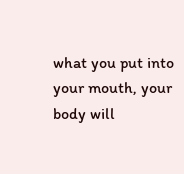what you put into your mouth, your body will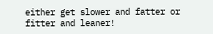either get slower and fatter or fitter and leaner!